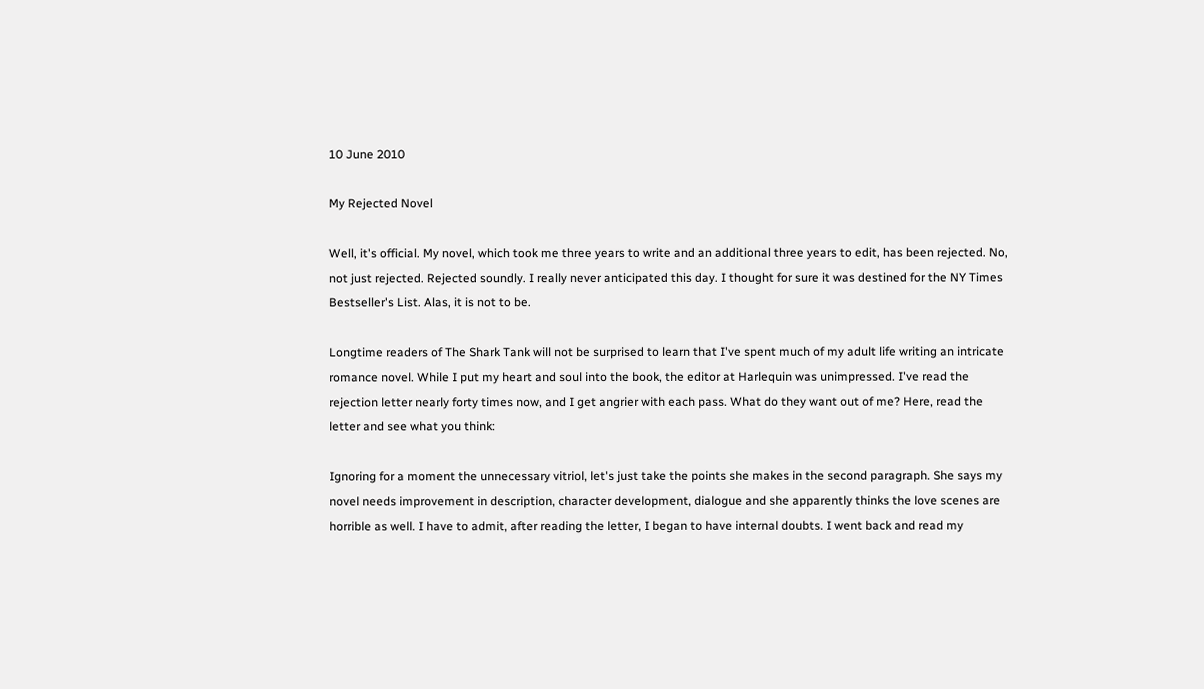10 June 2010

My Rejected Novel

Well, it's official. My novel, which took me three years to write and an additional three years to edit, has been rejected. No, not just rejected. Rejected soundly. I really never anticipated this day. I thought for sure it was destined for the NY Times Bestseller's List. Alas, it is not to be.

Longtime readers of The Shark Tank will not be surprised to learn that I've spent much of my adult life writing an intricate romance novel. While I put my heart and soul into the book, the editor at Harlequin was unimpressed. I've read the rejection letter nearly forty times now, and I get angrier with each pass. What do they want out of me? Here, read the letter and see what you think:

Ignoring for a moment the unnecessary vitriol, let's just take the points she makes in the second paragraph. She says my novel needs improvement in description, character development, dialogue and she apparently thinks the love scenes are horrible as well. I have to admit, after reading the letter, I began to have internal doubts. I went back and read my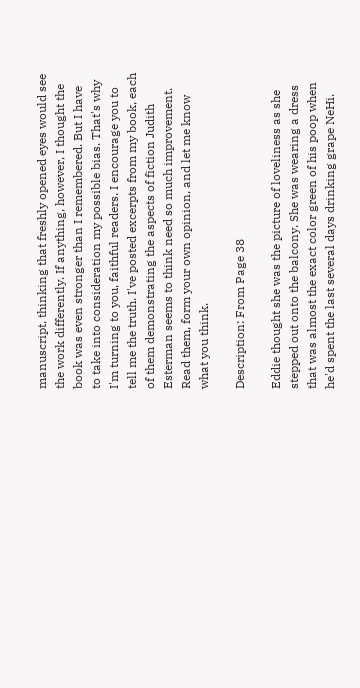manuscript, thinking that freshly opened eyes would see the work differently. If anything, however, I thought the book was even stronger than I remembered. But I have to take into consideration my possible bias. That's why I'm turning to you, faithful readers. I encourage you to tell me the truth. I've posted excerpts from my book, each of them demonstrating the aspects of fiction Judith Esterman seems to think need so much improvement. Read them, form your own opinion, and let me know what you think.

Description: From Page 38

Eddie thought she was the picture of loveliness as she stepped out onto the balcony. She was wearing a dress that was almost the exact color green of his poop when he'd spent the last several days drinking grape NeHi.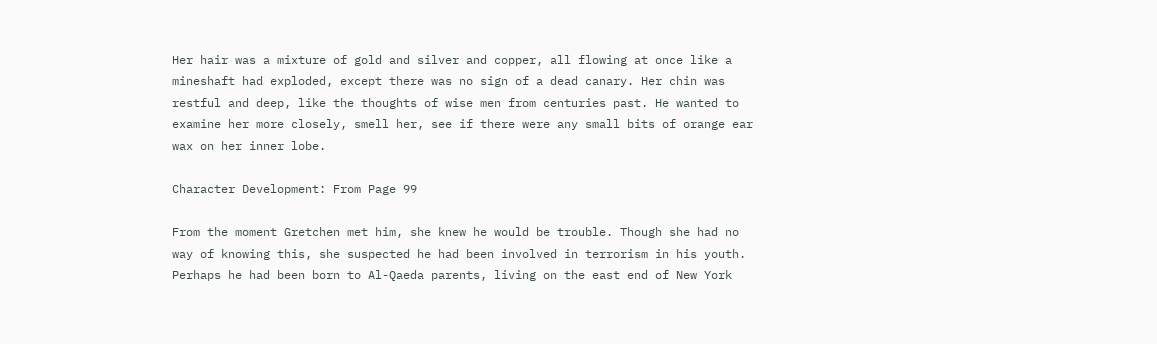Her hair was a mixture of gold and silver and copper, all flowing at once like a mineshaft had exploded, except there was no sign of a dead canary. Her chin was restful and deep, like the thoughts of wise men from centuries past. He wanted to examine her more closely, smell her, see if there were any small bits of orange ear wax on her inner lobe.

Character Development: From Page 99

From the moment Gretchen met him, she knew he would be trouble. Though she had no way of knowing this, she suspected he had been involved in terrorism in his youth. Perhaps he had been born to Al-Qaeda parents, living on the east end of New York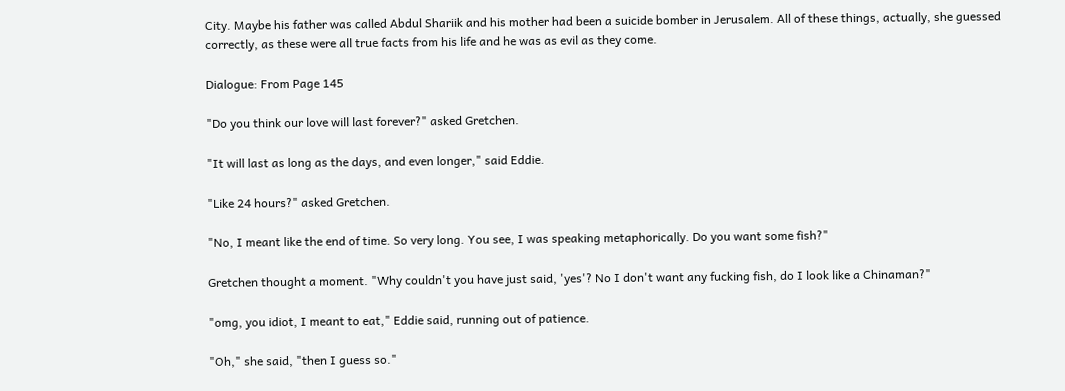City. Maybe his father was called Abdul Shariik and his mother had been a suicide bomber in Jerusalem. All of these things, actually, she guessed correctly, as these were all true facts from his life and he was as evil as they come.

Dialogue: From Page 145

"Do you think our love will last forever?" asked Gretchen.

"It will last as long as the days, and even longer," said Eddie.

"Like 24 hours?" asked Gretchen.

"No, I meant like the end of time. So very long. You see, I was speaking metaphorically. Do you want some fish?"

Gretchen thought a moment. "Why couldn't you have just said, 'yes'? No I don't want any fucking fish, do I look like a Chinaman?"

"omg, you idiot, I meant to eat," Eddie said, running out of patience.

"Oh," she said, "then I guess so."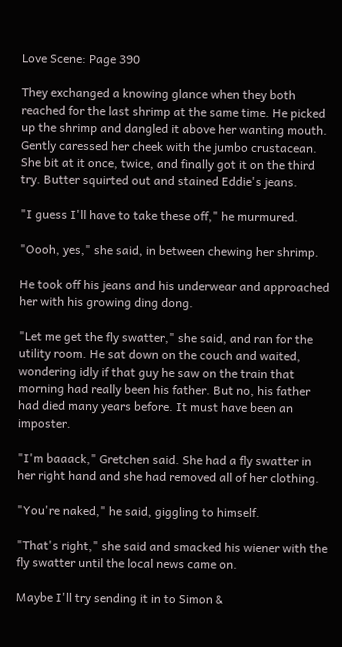Love Scene: Page 390

They exchanged a knowing glance when they both reached for the last shrimp at the same time. He picked up the shrimp and dangled it above her wanting mouth. Gently caressed her cheek with the jumbo crustacean. She bit at it once, twice, and finally got it on the third try. Butter squirted out and stained Eddie's jeans.

"I guess I'll have to take these off," he murmured.

"Oooh, yes," she said, in between chewing her shrimp.

He took off his jeans and his underwear and approached her with his growing ding dong.

"Let me get the fly swatter," she said, and ran for the utility room. He sat down on the couch and waited, wondering idly if that guy he saw on the train that morning had really been his father. But no, his father had died many years before. It must have been an imposter.

"I'm baaack," Gretchen said. She had a fly swatter in her right hand and she had removed all of her clothing.

"You're naked," he said, giggling to himself.

"That's right," she said and smacked his wiener with the fly swatter until the local news came on.

Maybe I'll try sending it in to Simon &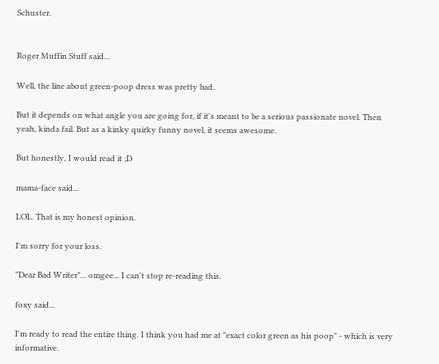Schuster.


Roger Muffin Stuff said...

Well, the line about green-poop dress was pretty bad.

But it depends on what angle you are going for, if it's meant to be a serious passionate novel. Then yeah, kinda fail. But as a kinky quirky funny novel, it seems awesome.

But honestly, I would read it ;D

mama-face said...

LOL. That is my honest opinion.

I'm sorry for your loss.

"Dear Bad Writer"... omgee... I can't stop re-reading this.

foxy said...

I'm ready to read the entire thing. I think you had me at "exact color green as his poop" - which is very informative.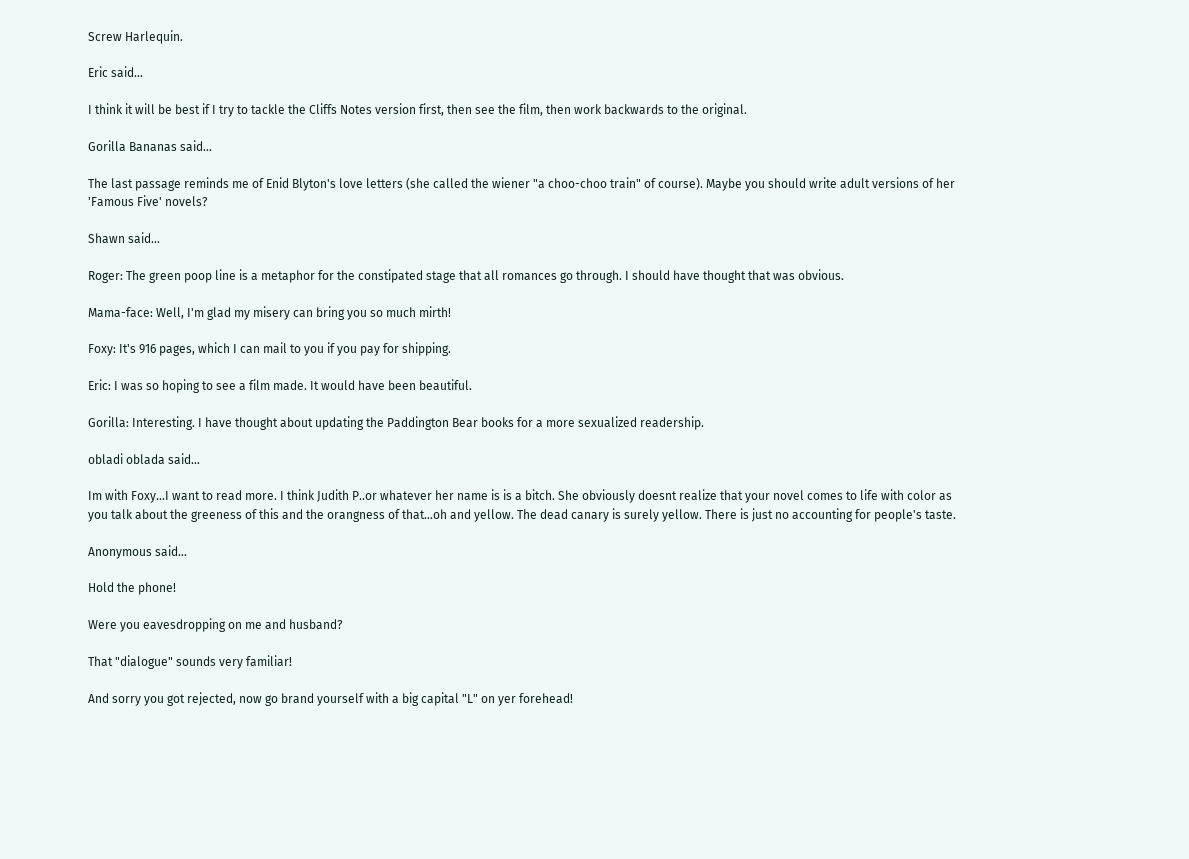Screw Harlequin.

Eric said...

I think it will be best if I try to tackle the Cliffs Notes version first, then see the film, then work backwards to the original.

Gorilla Bananas said...

The last passage reminds me of Enid Blyton's love letters (she called the wiener "a choo-choo train" of course). Maybe you should write adult versions of her 'Famous Five' novels?

Shawn said...

Roger: The green poop line is a metaphor for the constipated stage that all romances go through. I should have thought that was obvious.

Mama-face: Well, I'm glad my misery can bring you so much mirth!

Foxy: It's 916 pages, which I can mail to you if you pay for shipping.

Eric: I was so hoping to see a film made. It would have been beautiful.

Gorilla: Interesting. I have thought about updating the Paddington Bear books for a more sexualized readership.

obladi oblada said...

Im with Foxy...I want to read more. I think Judith P..or whatever her name is is a bitch. She obviously doesnt realize that your novel comes to life with color as you talk about the greeness of this and the orangness of that...oh and yellow. The dead canary is surely yellow. There is just no accounting for people's taste.

Anonymous said...

Hold the phone!

Were you eavesdropping on me and husband?

That "dialogue" sounds very familiar!

And sorry you got rejected, now go brand yourself with a big capital "L" on yer forehead!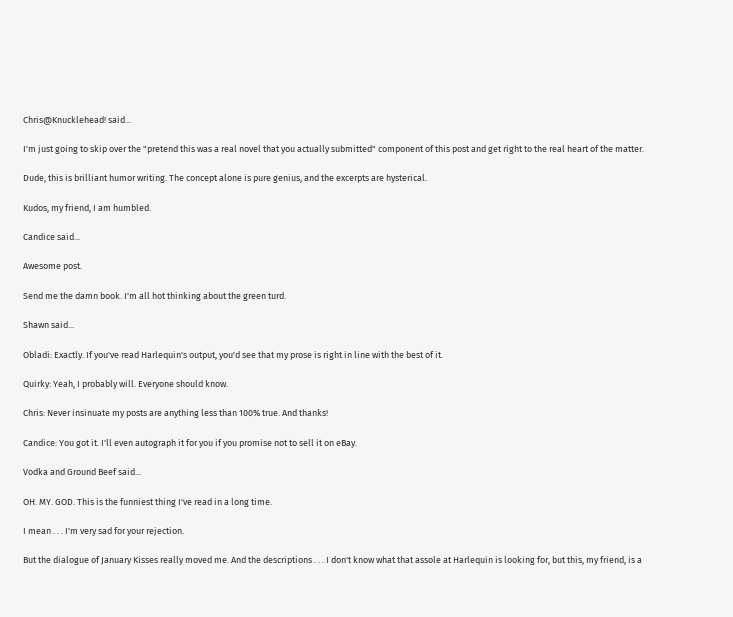Chris@Knucklehead! said...

I'm just going to skip over the "pretend this was a real novel that you actually submitted" component of this post and get right to the real heart of the matter.

Dude, this is brilliant humor writing. The concept alone is pure genius, and the excerpts are hysterical.

Kudos, my friend, I am humbled.

Candice said...

Awesome post.

Send me the damn book. I'm all hot thinking about the green turd.

Shawn said...

Obladi: Exactly. If you've read Harlequin's output, you'd see that my prose is right in line with the best of it.

Quirky: Yeah, I probably will. Everyone should know.

Chris: Never insinuate my posts are anything less than 100% true. And thanks!

Candice: You got it. I'll even autograph it for you if you promise not to sell it on eBay.

Vodka and Ground Beef said...

OH. MY. GOD. This is the funniest thing I've read in a long time.

I mean . . . I'm very sad for your rejection.

But the dialogue of January Kisses really moved me. And the descriptions . . . I don't know what that assole at Harlequin is looking for, but this, my friend, is a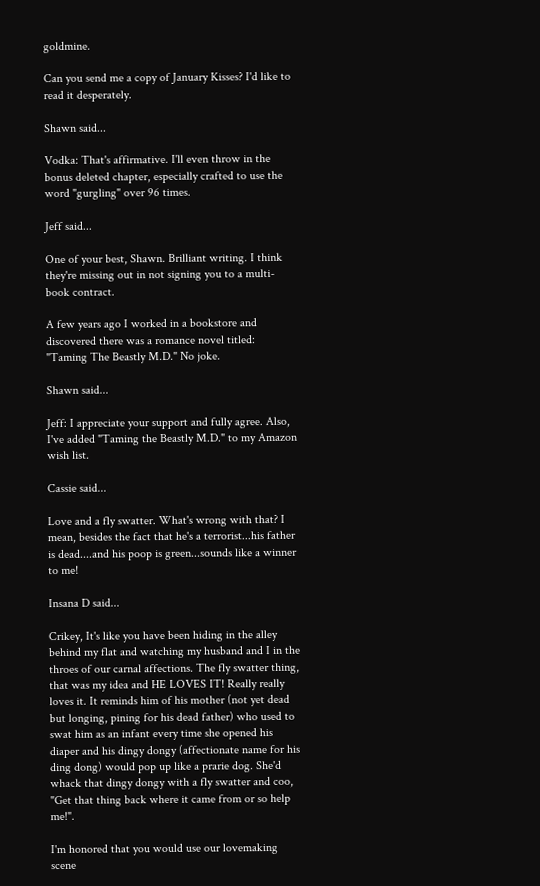goldmine.

Can you send me a copy of January Kisses? I'd like to read it desperately.

Shawn said...

Vodka: That's affirmative. I'll even throw in the bonus deleted chapter, especially crafted to use the word "gurgling" over 96 times.

Jeff said...

One of your best, Shawn. Brilliant writing. I think they're missing out in not signing you to a multi-book contract.

A few years ago I worked in a bookstore and discovered there was a romance novel titled: "Taming The Beastly M.D." No joke.

Shawn said...

Jeff: I appreciate your support and fully agree. Also, I've added "Taming the Beastly M.D." to my Amazon wish list.

Cassie said...

Love and a fly swatter. What's wrong with that? I mean, besides the fact that he's a terrorist...his father is dead....and his poop is green...sounds like a winner to me!

Insana D said...

Crikey, It's like you have been hiding in the alley behind my flat and watching my husband and I in the throes of our carnal affections. The fly swatter thing, that was my idea and HE LOVES IT! Really really loves it. It reminds him of his mother (not yet dead but longing, pining for his dead father) who used to swat him as an infant every time she opened his diaper and his dingy dongy (affectionate name for his ding dong) would pop up like a prarie dog. She'd whack that dingy dongy with a fly swatter and coo, "Get that thing back where it came from or so help me!".

I'm honored that you would use our lovemaking scene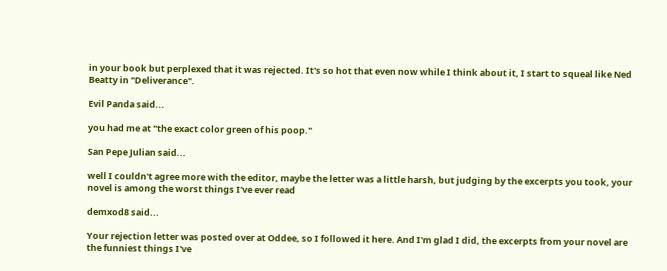in your book but perplexed that it was rejected. It's so hot that even now while I think about it, I start to squeal like Ned Beatty in "Deliverance".

Evil Panda said...

you had me at "the exact color green of his poop."

San Pepe Julian said...

well I couldn't agree more with the editor, maybe the letter was a little harsh, but judging by the excerpts you took, your novel is among the worst things I've ever read

demxod8 said...

Your rejection letter was posted over at Oddee, so I followed it here. And I'm glad I did, the excerpts from your novel are the funniest things I've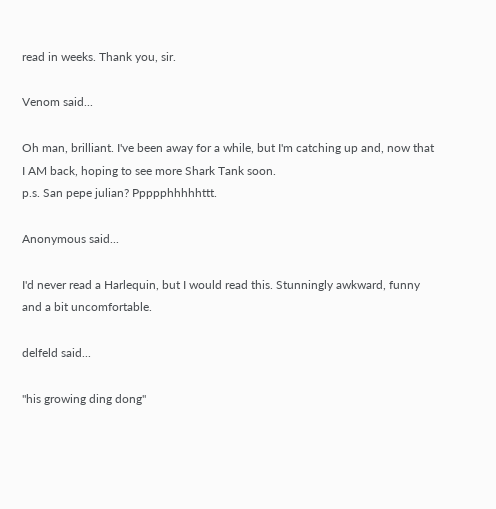read in weeks. Thank you, sir.

Venom said...

Oh man, brilliant. I've been away for a while, but I'm catching up and, now that I AM back, hoping to see more Shark Tank soon.
p.s. San pepe julian? Ppppphhhhhttt.

Anonymous said...

I'd never read a Harlequin, but I would read this. Stunningly awkward, funny and a bit uncomfortable.

delfeld said...

"his growing ding dong"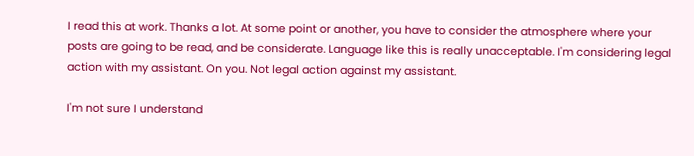I read this at work. Thanks a lot. At some point or another, you have to consider the atmosphere where your posts are going to be read, and be considerate. Language like this is really unacceptable. I'm considering legal action with my assistant. On you. Not legal action against my assistant.

I'm not sure I understand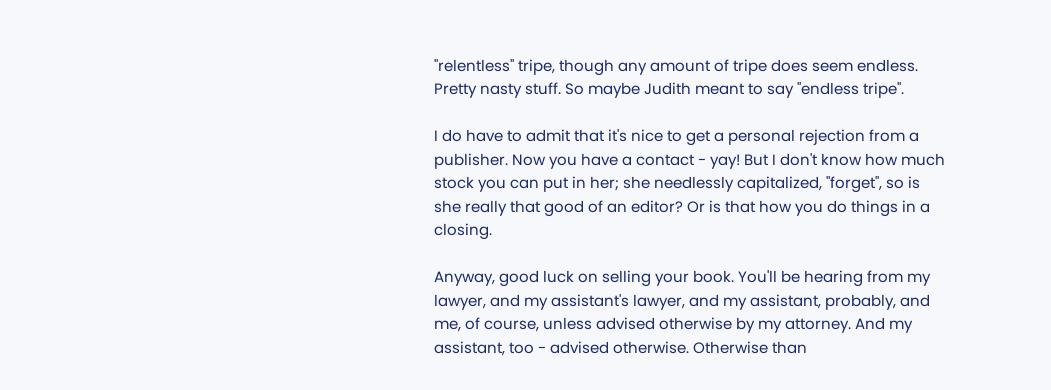"relentless" tripe, though any amount of tripe does seem endless. Pretty nasty stuff. So maybe Judith meant to say "endless tripe".

I do have to admit that it's nice to get a personal rejection from a publisher. Now you have a contact - yay! But I don't know how much stock you can put in her; she needlessly capitalized, "forget", so is she really that good of an editor? Or is that how you do things in a closing.

Anyway, good luck on selling your book. You'll be hearing from my lawyer, and my assistant's lawyer, and my assistant, probably, and me, of course, unless advised otherwise by my attorney. And my assistant, too - advised otherwise. Otherwise than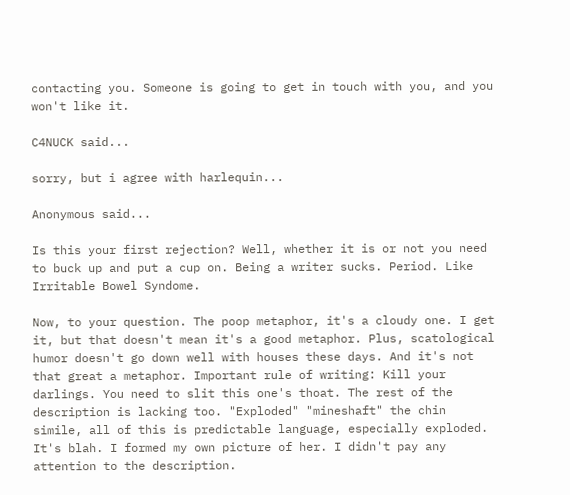contacting you. Someone is going to get in touch with you, and you won't like it.

C4NUCK said...

sorry, but i agree with harlequin...

Anonymous said...

Is this your first rejection? Well, whether it is or not you need to buck up and put a cup on. Being a writer sucks. Period. Like Irritable Bowel Syndome.

Now, to your question. The poop metaphor, it's a cloudy one. I get it, but that doesn't mean it's a good metaphor. Plus, scatological humor doesn't go down well with houses these days. And it's not that great a metaphor. Important rule of writing: Kill your darlings. You need to slit this one's thoat. The rest of the description is lacking too. "Exploded" "mineshaft" the chin simile, all of this is predictable language, especially exploded. It's blah. I formed my own picture of her. I didn't pay any attention to the description.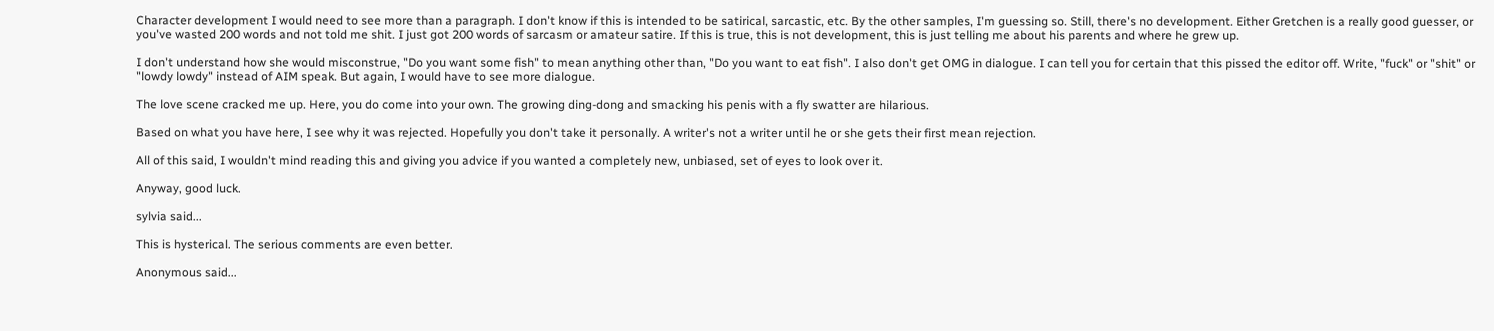Character development I would need to see more than a paragraph. I don't know if this is intended to be satirical, sarcastic, etc. By the other samples, I'm guessing so. Still, there's no development. Either Gretchen is a really good guesser, or you've wasted 200 words and not told me shit. I just got 200 words of sarcasm or amateur satire. If this is true, this is not development, this is just telling me about his parents and where he grew up.

I don't understand how she would misconstrue, "Do you want some fish" to mean anything other than, "Do you want to eat fish". I also don't get OMG in dialogue. I can tell you for certain that this pissed the editor off. Write, "fuck" or "shit" or "lowdy lowdy" instead of AIM speak. But again, I would have to see more dialogue.

The love scene cracked me up. Here, you do come into your own. The growing ding-dong and smacking his penis with a fly swatter are hilarious.

Based on what you have here, I see why it was rejected. Hopefully you don't take it personally. A writer's not a writer until he or she gets their first mean rejection.

All of this said, I wouldn't mind reading this and giving you advice if you wanted a completely new, unbiased, set of eyes to look over it.

Anyway, good luck.

sylvia said...

This is hysterical. The serious comments are even better.

Anonymous said...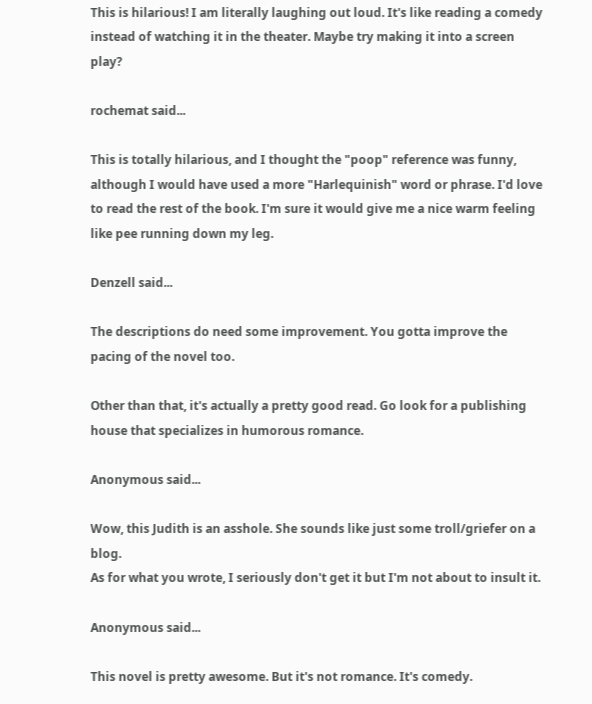This is hilarious! I am literally laughing out loud. It's like reading a comedy instead of watching it in the theater. Maybe try making it into a screen play?

rochemat said...

This is totally hilarious, and I thought the "poop" reference was funny, although I would have used a more "Harlequinish" word or phrase. I'd love to read the rest of the book. I'm sure it would give me a nice warm feeling like pee running down my leg.

Denzell said...

The descriptions do need some improvement. You gotta improve the pacing of the novel too.

Other than that, it's actually a pretty good read. Go look for a publishing house that specializes in humorous romance.

Anonymous said...

Wow, this Judith is an asshole. She sounds like just some troll/griefer on a blog.
As for what you wrote, I seriously don't get it but I'm not about to insult it.

Anonymous said...

This novel is pretty awesome. But it's not romance. It's comedy.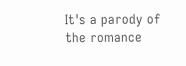It's a parody of the romance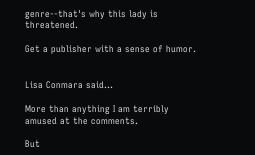genre--that's why this lady is threatened.

Get a publisher with a sense of humor.


Lisa Conmara said...

More than anything I am terribly amused at the comments.

But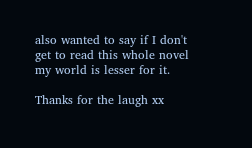also wanted to say if I don't get to read this whole novel my world is lesser for it.

Thanks for the laugh xx